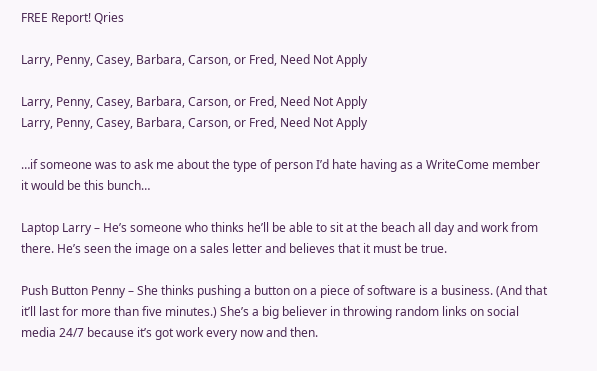FREE Report! Qries

Larry, Penny, Casey, Barbara, Carson, or Fred, Need Not Apply

Larry, Penny, Casey, Barbara, Carson, or Fred, Need Not Apply
Larry, Penny, Casey, Barbara, Carson, or Fred, Need Not Apply

…if someone was to ask me about the type of person I’d hate having as a WriteCome member it would be this bunch…

Laptop Larry – He’s someone who thinks he’ll be able to sit at the beach all day and work from there. He’s seen the image on a sales letter and believes that it must be true.

Push Button Penny – She thinks pushing a button on a piece of software is a business. (And that it’ll last for more than five minutes.) She’s a big believer in throwing random links on social media 24/7 because it’s got work every now and then.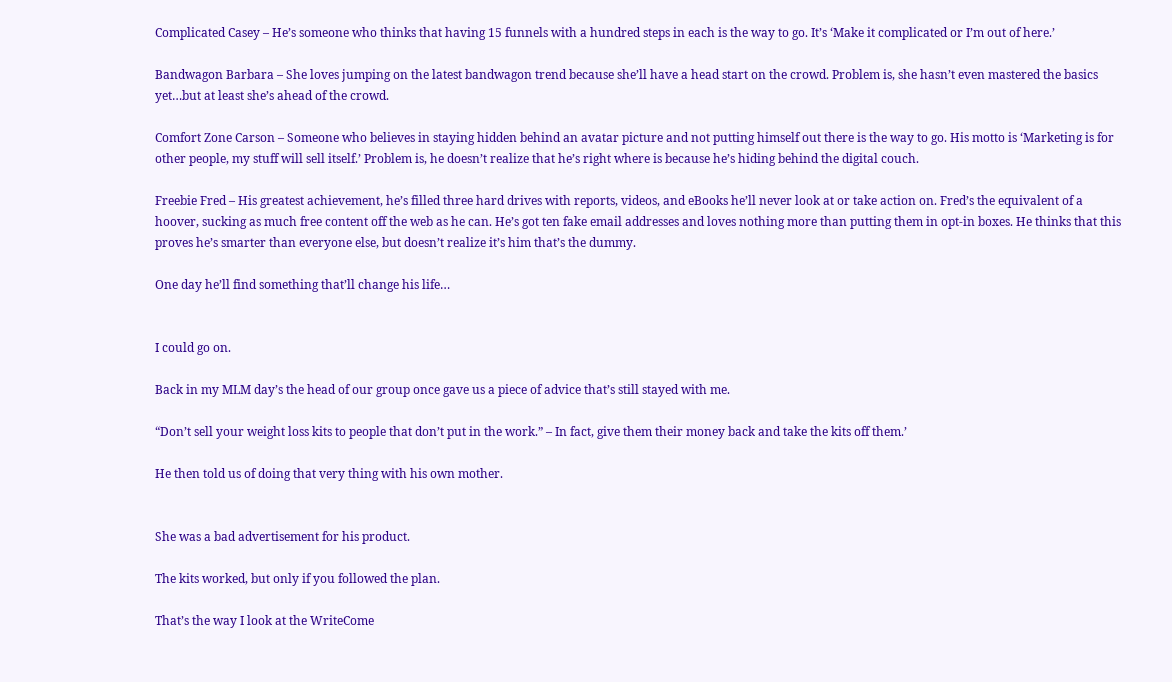Complicated Casey – He’s someone who thinks that having 15 funnels with a hundred steps in each is the way to go. It’s ‘Make it complicated or I’m out of here.’

Bandwagon Barbara – She loves jumping on the latest bandwagon trend because she’ll have a head start on the crowd. Problem is, she hasn’t even mastered the basics yet…but at least she’s ahead of the crowd.

Comfort Zone Carson – Someone who believes in staying hidden behind an avatar picture and not putting himself out there is the way to go. His motto is ‘Marketing is for other people, my stuff will sell itself.’ Problem is, he doesn’t realize that he’s right where is because he’s hiding behind the digital couch.

Freebie Fred – His greatest achievement, he’s filled three hard drives with reports, videos, and eBooks he’ll never look at or take action on. Fred’s the equivalent of a hoover, sucking as much free content off the web as he can. He’s got ten fake email addresses and loves nothing more than putting them in opt-in boxes. He thinks that this proves he’s smarter than everyone else, but doesn’t realize it’s him that’s the dummy.

One day he’ll find something that’ll change his life…


I could go on.

Back in my MLM day’s the head of our group once gave us a piece of advice that’s still stayed with me.

“Don’t sell your weight loss kits to people that don’t put in the work.” – In fact, give them their money back and take the kits off them.’

He then told us of doing that very thing with his own mother.


She was a bad advertisement for his product.

The kits worked, but only if you followed the plan.

That’s the way I look at the WriteCome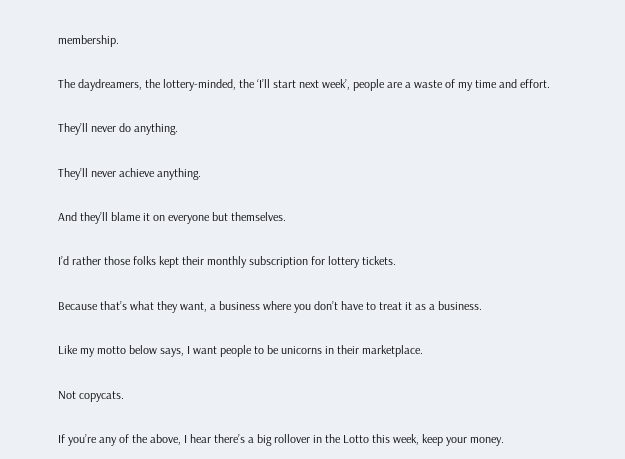membership.

The daydreamers, the lottery-minded, the ‘I’ll start next week’, people are a waste of my time and effort.

They’ll never do anything.

They’ll never achieve anything.

And they’ll blame it on everyone but themselves.

I’d rather those folks kept their monthly subscription for lottery tickets.

Because that’s what they want, a business where you don’t have to treat it as a business.

Like my motto below says, I want people to be unicorns in their marketplace.

Not copycats.

If you’re any of the above, I hear there’s a big rollover in the Lotto this week, keep your money.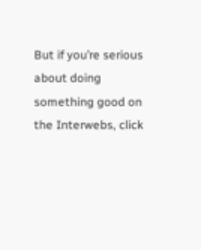But if you’re serious about doing something good on the Interwebs, click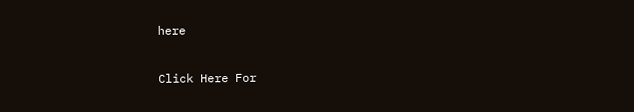here

Click Here For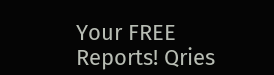Your FREE Reports! Qries